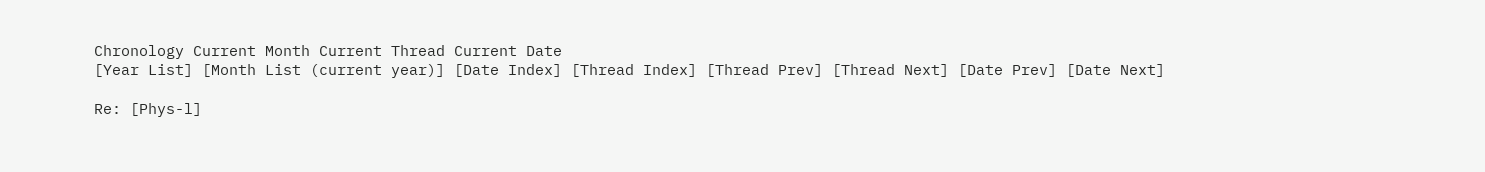Chronology Current Month Current Thread Current Date
[Year List] [Month List (current year)] [Date Index] [Thread Index] [Thread Prev] [Thread Next] [Date Prev] [Date Next]

Re: [Phys-l]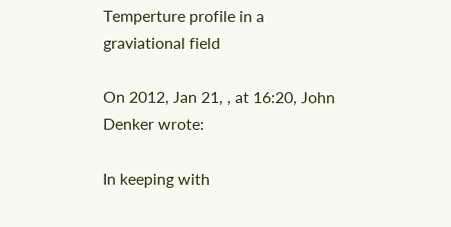Temperture profile in a graviational field

On 2012, Jan 21, , at 16:20, John Denker wrote:

In keeping with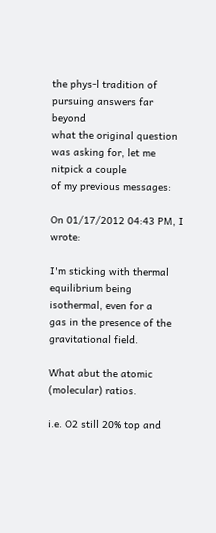the phys-l tradition of pursuing answers far beyond
what the original question was asking for, let me nitpick a couple
of my previous messages:

On 01/17/2012 04:43 PM, I wrote:

I'm sticking with thermal equilibrium being isothermal, even for a
gas in the presence of the gravitational field.

What abut the atomic (molecular) ratios.

i.e. O2 still 20% top and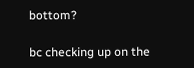bottom?

bc checking up on the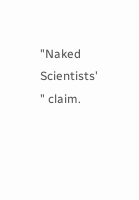"Naked Scientists' " claim.